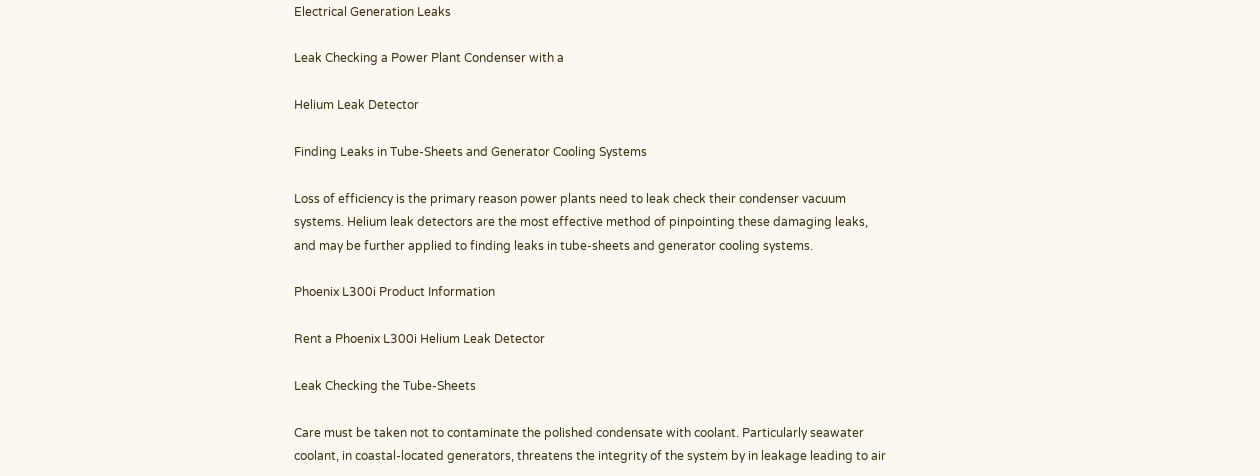Electrical Generation Leaks

Leak Checking a Power Plant Condenser with a

Helium Leak Detector

Finding Leaks in Tube-Sheets and Generator Cooling Systems

Loss of efficiency is the primary reason power plants need to leak check their condenser vacuum systems. Helium leak detectors are the most effective method of pinpointing these damaging leaks, and may be further applied to finding leaks in tube-sheets and generator cooling systems.

Phoenix L300i Product Information

Rent a Phoenix L300i Helium Leak Detector

Leak Checking the Tube-Sheets

Care must be taken not to contaminate the polished condensate with coolant. Particularly seawater coolant, in coastal-located generators, threatens the integrity of the system by in leakage leading to air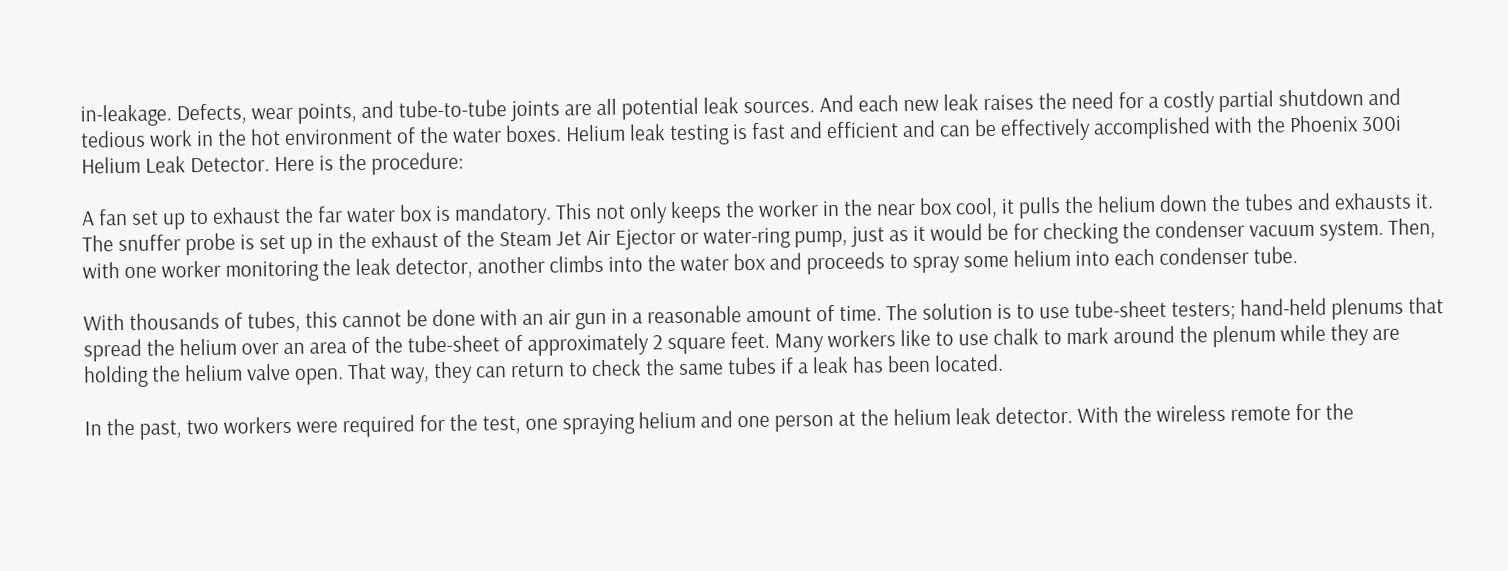in-leakage. Defects, wear points, and tube-to-tube joints are all potential leak sources. And each new leak raises the need for a costly partial shutdown and tedious work in the hot environment of the water boxes. Helium leak testing is fast and efficient and can be effectively accomplished with the Phoenix 300i Helium Leak Detector. Here is the procedure:

A fan set up to exhaust the far water box is mandatory. This not only keeps the worker in the near box cool, it pulls the helium down the tubes and exhausts it. The snuffer probe is set up in the exhaust of the Steam Jet Air Ejector or water-ring pump, just as it would be for checking the condenser vacuum system. Then, with one worker monitoring the leak detector, another climbs into the water box and proceeds to spray some helium into each condenser tube.

With thousands of tubes, this cannot be done with an air gun in a reasonable amount of time. The solution is to use tube-sheet testers; hand-held plenums that spread the helium over an area of the tube-sheet of approximately 2 square feet. Many workers like to use chalk to mark around the plenum while they are holding the helium valve open. That way, they can return to check the same tubes if a leak has been located.

In the past, two workers were required for the test, one spraying helium and one person at the helium leak detector. With the wireless remote for the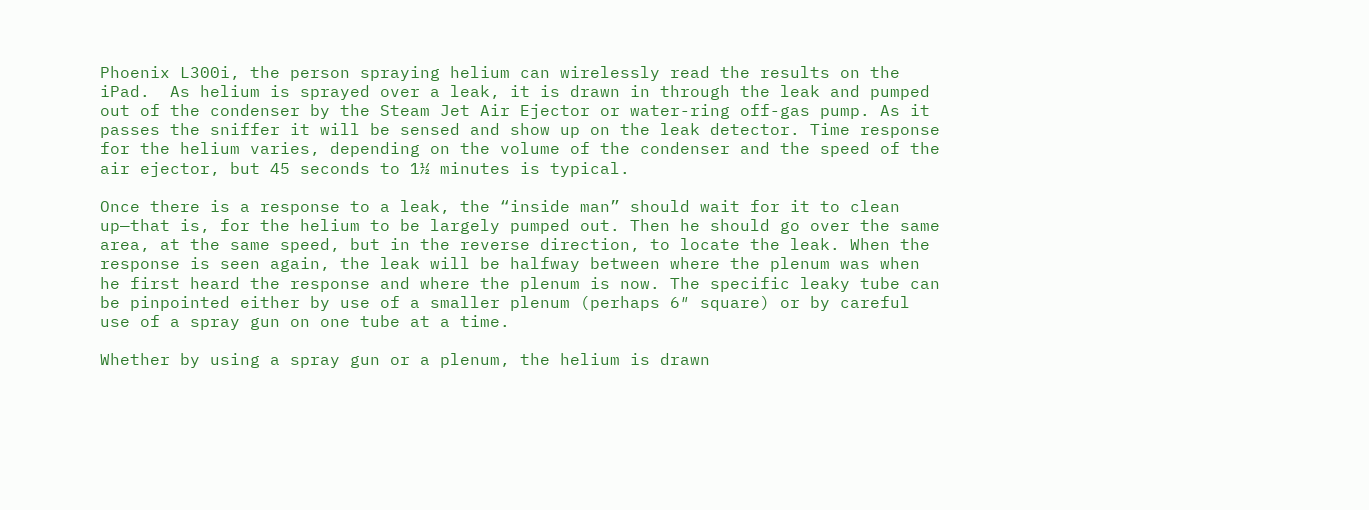Phoenix L300i, the person spraying helium can wirelessly read the results on the iPad.  As helium is sprayed over a leak, it is drawn in through the leak and pumped out of the condenser by the Steam Jet Air Ejector or water-ring off-gas pump. As it passes the sniffer it will be sensed and show up on the leak detector. Time response for the helium varies, depending on the volume of the condenser and the speed of the air ejector, but 45 seconds to 1½ minutes is typical.

Once there is a response to a leak, the “inside man” should wait for it to clean up—that is, for the helium to be largely pumped out. Then he should go over the same area, at the same speed, but in the reverse direction, to locate the leak. When the response is seen again, the leak will be halfway between where the plenum was when he first heard the response and where the plenum is now. The specific leaky tube can be pinpointed either by use of a smaller plenum (perhaps 6″ square) or by careful use of a spray gun on one tube at a time.

Whether by using a spray gun or a plenum, the helium is drawn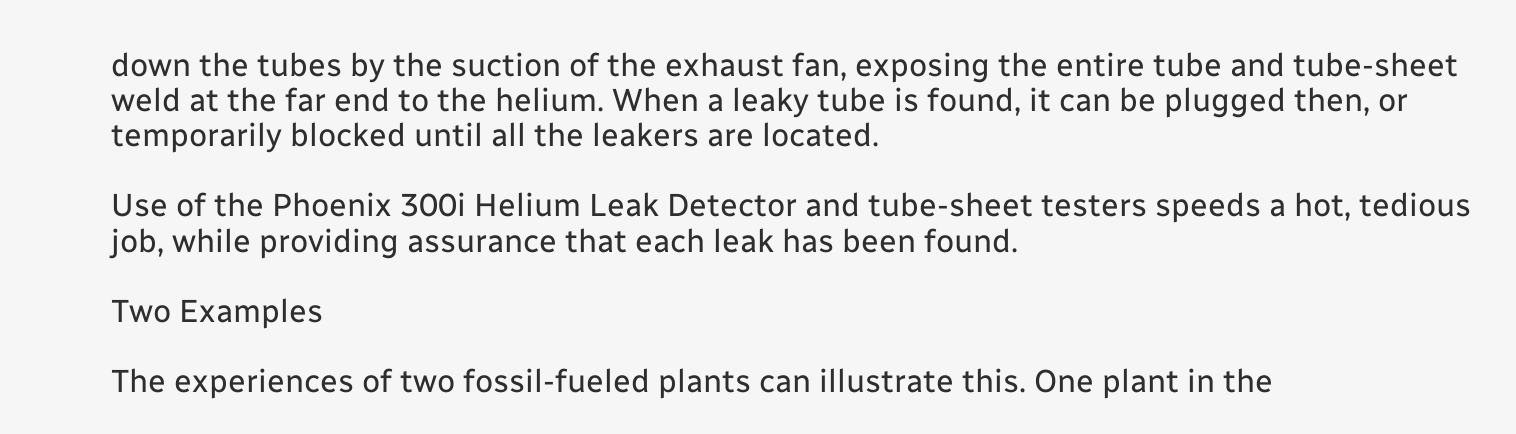down the tubes by the suction of the exhaust fan, exposing the entire tube and tube-sheet weld at the far end to the helium. When a leaky tube is found, it can be plugged then, or temporarily blocked until all the leakers are located.

Use of the Phoenix 300i Helium Leak Detector and tube-sheet testers speeds a hot, tedious job, while providing assurance that each leak has been found.

Two Examples

The experiences of two fossil-fueled plants can illustrate this. One plant in the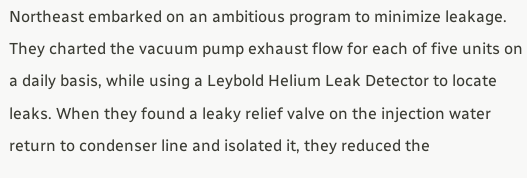Northeast embarked on an ambitious program to minimize leakage. They charted the vacuum pump exhaust flow for each of five units on a daily basis, while using a Leybold Helium Leak Detector to locate leaks. When they found a leaky relief valve on the injection water return to condenser line and isolated it, they reduced the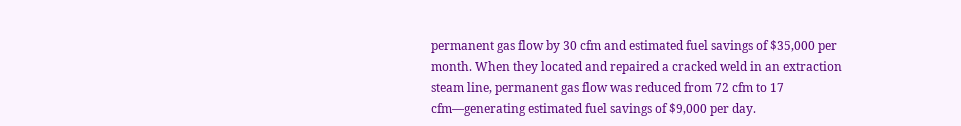permanent gas flow by 30 cfm and estimated fuel savings of $35,000 per month. When they located and repaired a cracked weld in an extraction steam line, permanent gas flow was reduced from 72 cfm to 17 cfm—generating estimated fuel savings of $9,000 per day.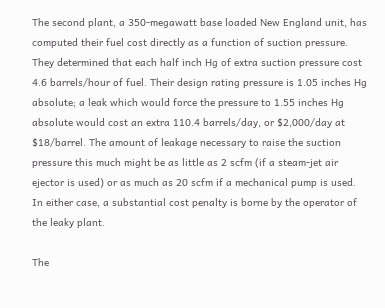The second plant, a 350-megawatt base loaded New England unit, has computed their fuel cost directly as a function of suction pressure. They determined that each half inch Hg of extra suction pressure cost 4.6 barrels/hour of fuel. Their design rating pressure is 1.05 inches Hg absolute; a leak which would force the pressure to 1.55 inches Hg absolute would cost an extra 110.4 barrels/day, or $2,000/day at $18/barrel. The amount of leakage necessary to raise the suction pressure this much might be as little as 2 scfm (if a steam-jet air ejector is used) or as much as 20 scfm if a mechanical pump is used. In either case, a substantial cost penalty is borne by the operator of the leaky plant.

The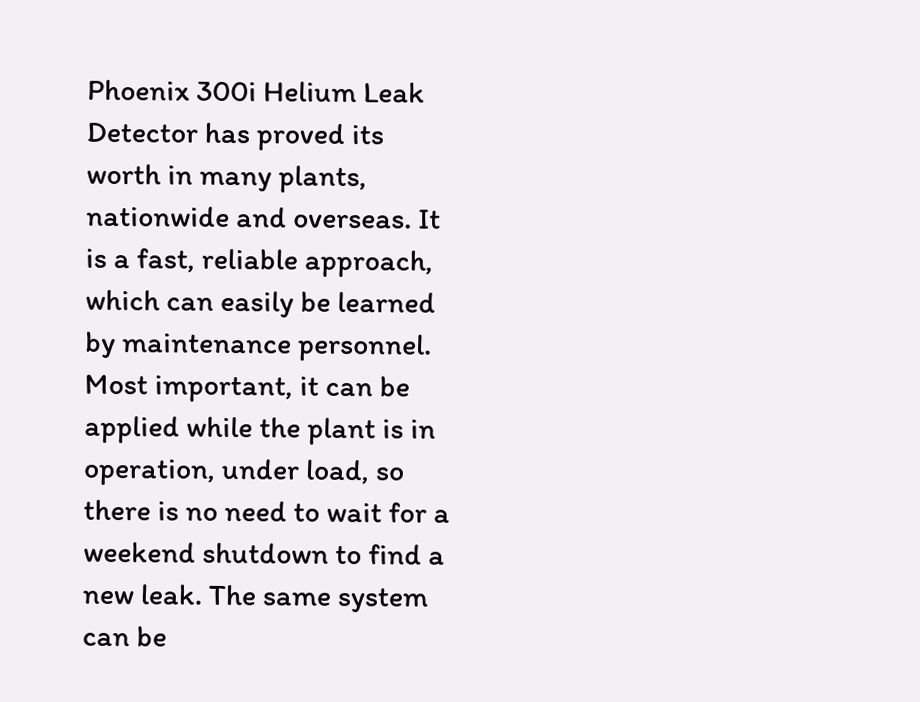Phoenix 300i Helium Leak Detector has proved its worth in many plants, nationwide and overseas. It is a fast, reliable approach, which can easily be learned by maintenance personnel. Most important, it can be applied while the plant is in operation, under load, so there is no need to wait for a weekend shutdown to find a new leak. The same system can be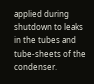applied during shutdown to leaks in the tubes and tube-sheets of the condenser.